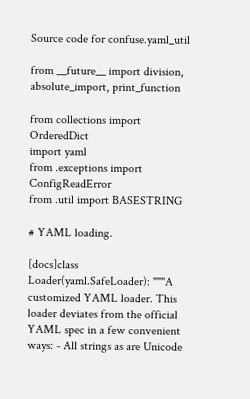Source code for confuse.yaml_util

from __future__ import division, absolute_import, print_function

from collections import OrderedDict
import yaml
from .exceptions import ConfigReadError
from .util import BASESTRING

# YAML loading.

[docs]class Loader(yaml.SafeLoader): """A customized YAML loader. This loader deviates from the official YAML spec in a few convenient ways: - All strings as are Unicode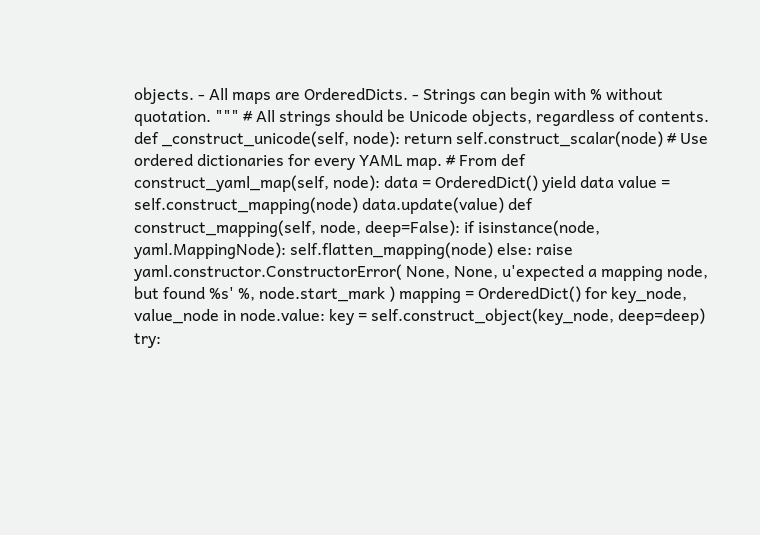objects. - All maps are OrderedDicts. - Strings can begin with % without quotation. """ # All strings should be Unicode objects, regardless of contents. def _construct_unicode(self, node): return self.construct_scalar(node) # Use ordered dictionaries for every YAML map. # From def construct_yaml_map(self, node): data = OrderedDict() yield data value = self.construct_mapping(node) data.update(value) def construct_mapping(self, node, deep=False): if isinstance(node, yaml.MappingNode): self.flatten_mapping(node) else: raise yaml.constructor.ConstructorError( None, None, u'expected a mapping node, but found %s' %, node.start_mark ) mapping = OrderedDict() for key_node, value_node in node.value: key = self.construct_object(key_node, deep=deep) try: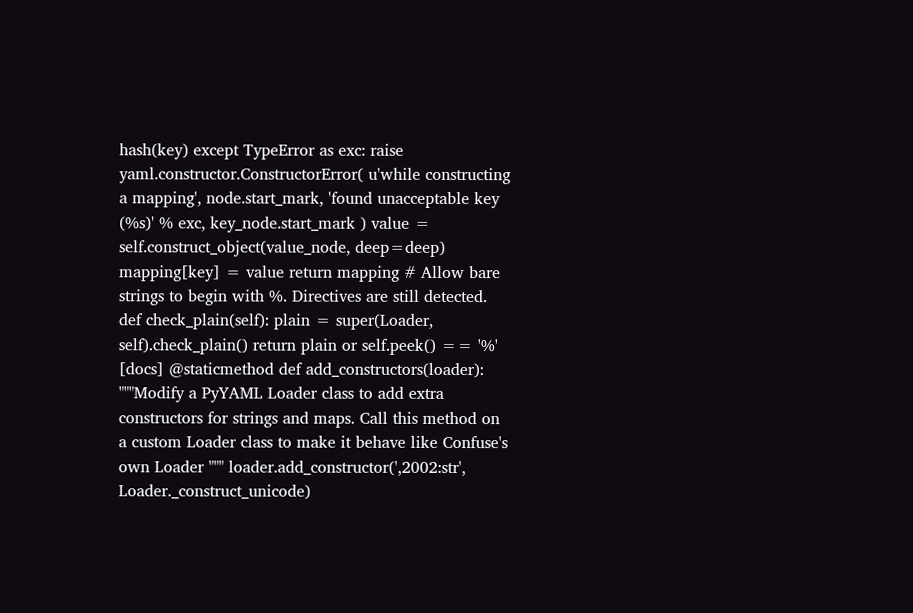hash(key) except TypeError as exc: raise yaml.constructor.ConstructorError( u'while constructing a mapping', node.start_mark, 'found unacceptable key (%s)' % exc, key_node.start_mark ) value = self.construct_object(value_node, deep=deep) mapping[key] = value return mapping # Allow bare strings to begin with %. Directives are still detected. def check_plain(self): plain = super(Loader, self).check_plain() return plain or self.peek() == '%'
[docs] @staticmethod def add_constructors(loader): """Modify a PyYAML Loader class to add extra constructors for strings and maps. Call this method on a custom Loader class to make it behave like Confuse's own Loader """ loader.add_constructor(',2002:str', Loader._construct_unicode)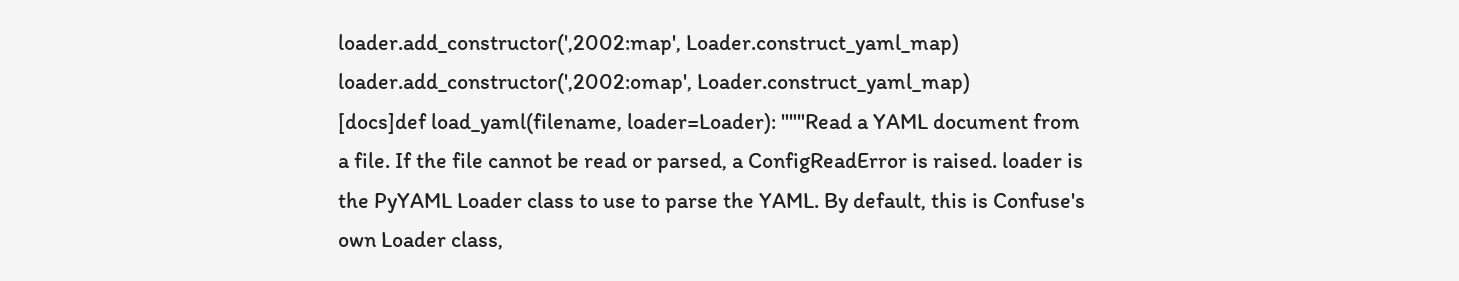loader.add_constructor(',2002:map', Loader.construct_yaml_map) loader.add_constructor(',2002:omap', Loader.construct_yaml_map)
[docs]def load_yaml(filename, loader=Loader): """Read a YAML document from a file. If the file cannot be read or parsed, a ConfigReadError is raised. loader is the PyYAML Loader class to use to parse the YAML. By default, this is Confuse's own Loader class,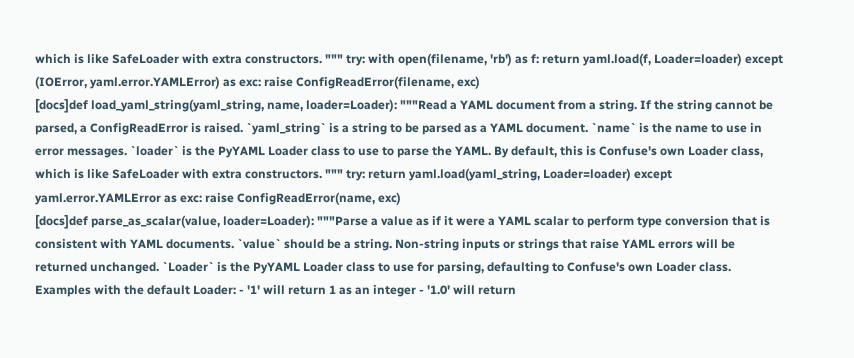which is like SafeLoader with extra constructors. """ try: with open(filename, 'rb') as f: return yaml.load(f, Loader=loader) except (IOError, yaml.error.YAMLError) as exc: raise ConfigReadError(filename, exc)
[docs]def load_yaml_string(yaml_string, name, loader=Loader): """Read a YAML document from a string. If the string cannot be parsed, a ConfigReadError is raised. `yaml_string` is a string to be parsed as a YAML document. `name` is the name to use in error messages. `loader` is the PyYAML Loader class to use to parse the YAML. By default, this is Confuse's own Loader class, which is like SafeLoader with extra constructors. """ try: return yaml.load(yaml_string, Loader=loader) except yaml.error.YAMLError as exc: raise ConfigReadError(name, exc)
[docs]def parse_as_scalar(value, loader=Loader): """Parse a value as if it were a YAML scalar to perform type conversion that is consistent with YAML documents. `value` should be a string. Non-string inputs or strings that raise YAML errors will be returned unchanged. `Loader` is the PyYAML Loader class to use for parsing, defaulting to Confuse's own Loader class. Examples with the default Loader: - '1' will return 1 as an integer - '1.0' will return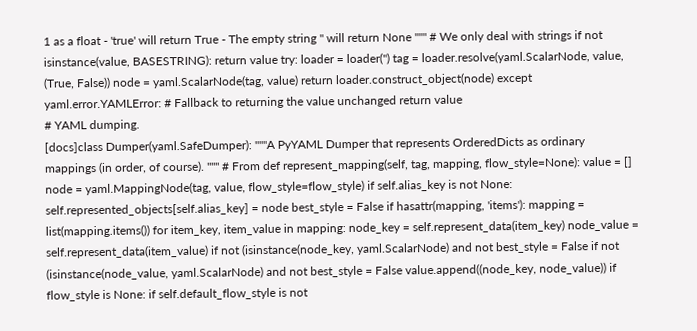1 as a float - 'true' will return True - The empty string '' will return None """ # We only deal with strings if not isinstance(value, BASESTRING): return value try: loader = loader('') tag = loader.resolve(yaml.ScalarNode, value, (True, False)) node = yaml.ScalarNode(tag, value) return loader.construct_object(node) except yaml.error.YAMLError: # Fallback to returning the value unchanged return value
# YAML dumping.
[docs]class Dumper(yaml.SafeDumper): """A PyYAML Dumper that represents OrderedDicts as ordinary mappings (in order, of course). """ # From def represent_mapping(self, tag, mapping, flow_style=None): value = [] node = yaml.MappingNode(tag, value, flow_style=flow_style) if self.alias_key is not None: self.represented_objects[self.alias_key] = node best_style = False if hasattr(mapping, 'items'): mapping = list(mapping.items()) for item_key, item_value in mapping: node_key = self.represent_data(item_key) node_value = self.represent_data(item_value) if not (isinstance(node_key, yaml.ScalarNode) and not best_style = False if not (isinstance(node_value, yaml.ScalarNode) and not best_style = False value.append((node_key, node_value)) if flow_style is None: if self.default_flow_style is not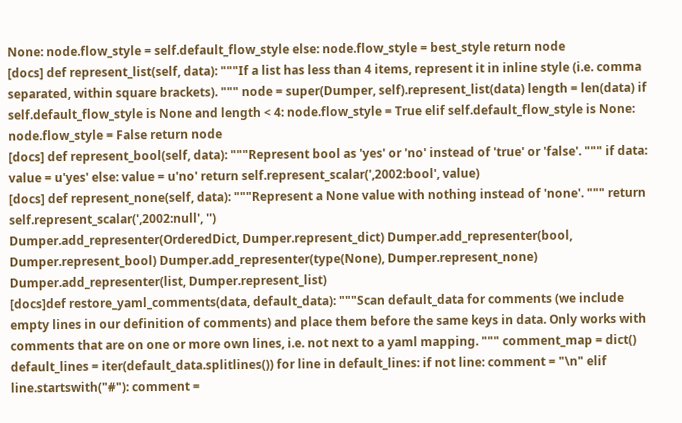None: node.flow_style = self.default_flow_style else: node.flow_style = best_style return node
[docs] def represent_list(self, data): """If a list has less than 4 items, represent it in inline style (i.e. comma separated, within square brackets). """ node = super(Dumper, self).represent_list(data) length = len(data) if self.default_flow_style is None and length < 4: node.flow_style = True elif self.default_flow_style is None: node.flow_style = False return node
[docs] def represent_bool(self, data): """Represent bool as 'yes' or 'no' instead of 'true' or 'false'. """ if data: value = u'yes' else: value = u'no' return self.represent_scalar(',2002:bool', value)
[docs] def represent_none(self, data): """Represent a None value with nothing instead of 'none'. """ return self.represent_scalar(',2002:null', '')
Dumper.add_representer(OrderedDict, Dumper.represent_dict) Dumper.add_representer(bool, Dumper.represent_bool) Dumper.add_representer(type(None), Dumper.represent_none) Dumper.add_representer(list, Dumper.represent_list)
[docs]def restore_yaml_comments(data, default_data): """Scan default_data for comments (we include empty lines in our definition of comments) and place them before the same keys in data. Only works with comments that are on one or more own lines, i.e. not next to a yaml mapping. """ comment_map = dict() default_lines = iter(default_data.splitlines()) for line in default_lines: if not line: comment = "\n" elif line.startswith("#"): comment =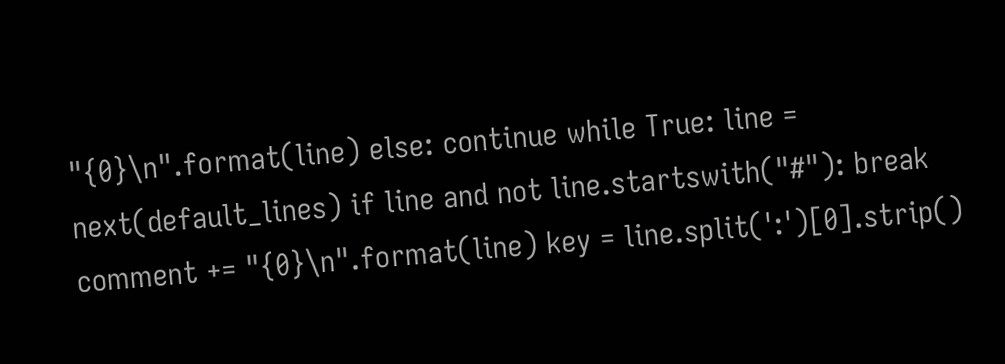"{0}\n".format(line) else: continue while True: line = next(default_lines) if line and not line.startswith("#"): break comment += "{0}\n".format(line) key = line.split(':')[0].strip()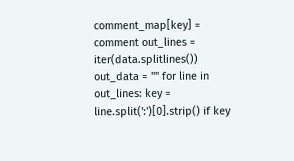comment_map[key] = comment out_lines = iter(data.splitlines()) out_data = "" for line in out_lines: key = line.split(':')[0].strip() if key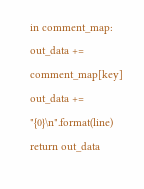in comment_map: out_data += comment_map[key] out_data += "{0}\n".format(line) return out_data